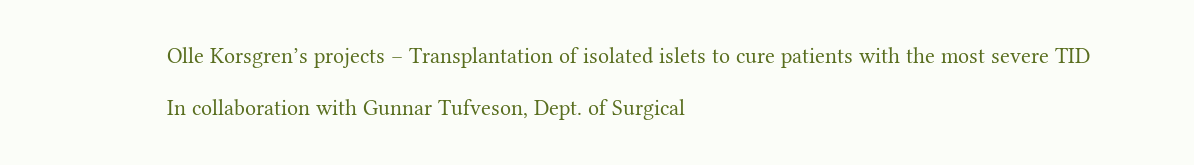Olle Korsgren’s projects – Transplantation of isolated islets to cure patients with the most severe TID

In collaboration with Gunnar Tufveson, Dept. of Surgical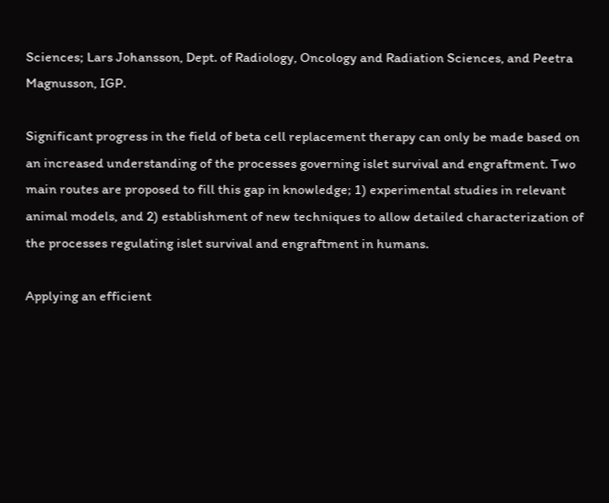Sciences; Lars Johansson, Dept. of Radiology, Oncology and Radiation Sciences, and Peetra Magnusson, IGP.

Significant progress in the field of beta cell replacement therapy can only be made based on an increased understanding of the processes governing islet survival and engraftment. Two main routes are proposed to fill this gap in knowledge; 1) experimental studies in relevant animal models, and 2) establishment of new techniques to allow detailed characterization of the processes regulating islet survival and engraftment in humans.

Applying an efficient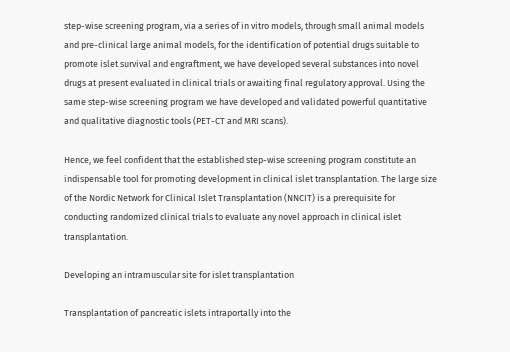step-wise screening program, via a series of in vitro models, through small animal models and pre-clinical large animal models, for the identification of potential drugs suitable to promote islet survival and engraftment, we have developed several substances into novel drugs at present evaluated in clinical trials or awaiting final regulatory approval. Using the same step-wise screening program we have developed and validated powerful quantitative and qualitative diagnostic tools (PET-CT and MRI scans).

Hence, we feel confident that the established step-wise screening program constitute an indispensable tool for promoting development in clinical islet transplantation. The large size of the Nordic Network for Clinical Islet Transplantation (NNCIT) is a prerequisite for conducting randomized clinical trials to evaluate any novel approach in clinical islet transplantation.

Developing an intramuscular site for islet transplantation

Transplantation of pancreatic islets intraportally into the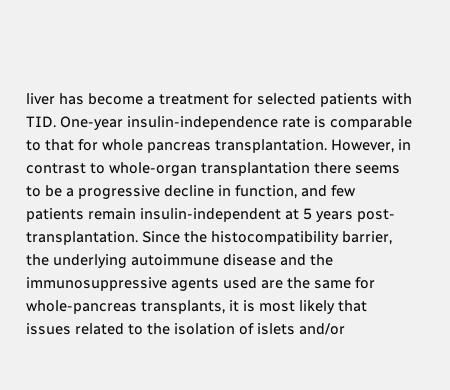liver has become a treatment for selected patients with TID. One-year insulin-independence rate is comparable to that for whole pancreas transplantation. However, in contrast to whole-organ transplantation there seems to be a progressive decline in function, and few patients remain insulin-independent at 5 years post-transplantation. Since the histocompatibility barrier, the underlying autoimmune disease and the immunosuppressive agents used are the same for whole-pancreas transplants, it is most likely that issues related to the isolation of islets and/or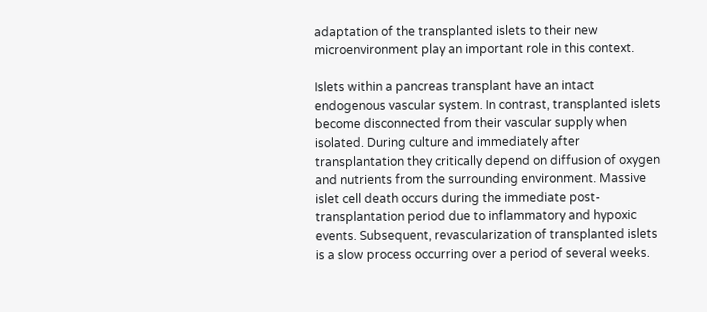adaptation of the transplanted islets to their new microenvironment play an important role in this context.

Islets within a pancreas transplant have an intact endogenous vascular system. In contrast, transplanted islets become disconnected from their vascular supply when isolated. During culture and immediately after transplantation they critically depend on diffusion of oxygen and nutrients from the surrounding environment. Massive islet cell death occurs during the immediate post-transplantation period due to inflammatory and hypoxic events. Subsequent, revascularization of transplanted islets is a slow process occurring over a period of several weeks.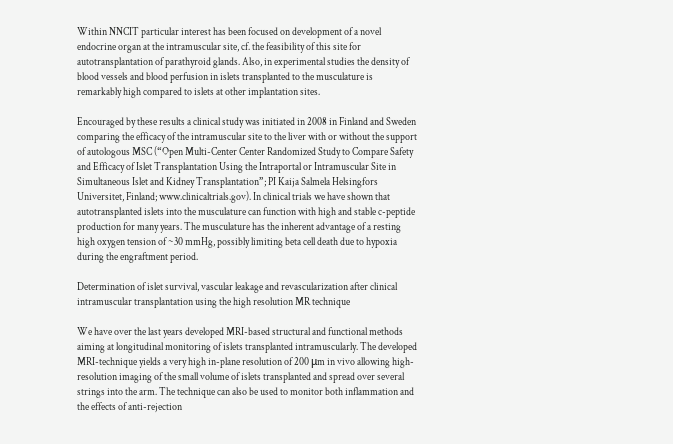Within NNCIT particular interest has been focused on development of a novel endocrine organ at the intramuscular site, cf. the feasibility of this site for autotransplantation of parathyroid glands. Also, in experimental studies the density of blood vessels and blood perfusion in islets transplanted to the musculature is remarkably high compared to islets at other implantation sites.

Encouraged by these results a clinical study was initiated in 2008 in Finland and Sweden comparing the efficacy of the intramuscular site to the liver with or without the support of autologous MSC (“Open Multi-Center Center Randomized Study to Compare Safety and Efficacy of Islet Transplantation Using the Intraportal or Intramuscular Site in Simultaneous Islet and Kidney Transplantation”; PI Kaija Salmela Helsingfors Universitet, Finland; www.clinicaltrials.gov). In clinical trials we have shown that autotransplanted islets into the musculature can function with high and stable c-peptide production for many years. The musculature has the inherent advantage of a resting high oxygen tension of ~30 mmHg, possibly limiting beta cell death due to hypoxia during the engraftment period.

Determination of islet survival, vascular leakage and revascularization after clinical intramuscular transplantation using the high resolution MR technique

We have over the last years developed MRI-based structural and functional methods aiming at longitudinal monitoring of islets transplanted intramuscularly. The developed MRI-technique yields a very high in-plane resolution of 200 μm in vivo allowing high-resolution imaging of the small volume of islets transplanted and spread over several strings into the arm. The technique can also be used to monitor both inflammation and the effects of anti-rejection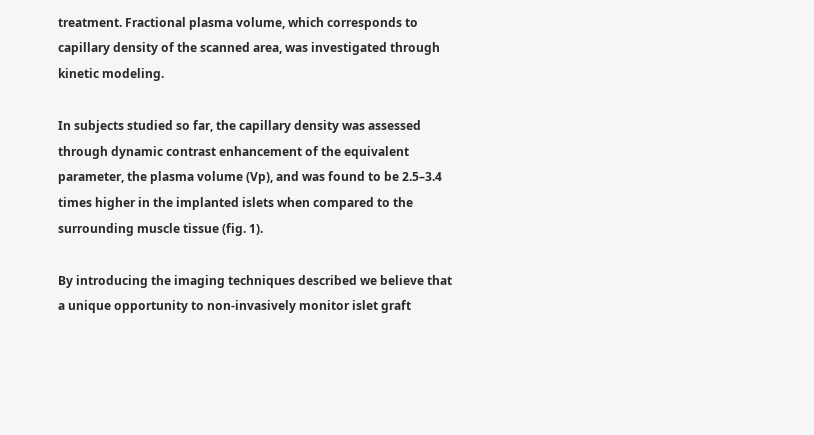treatment. Fractional plasma volume, which corresponds to capillary density of the scanned area, was investigated through kinetic modeling.

In subjects studied so far, the capillary density was assessed through dynamic contrast enhancement of the equivalent parameter, the plasma volume (Vp), and was found to be 2.5–3.4 times higher in the implanted islets when compared to the surrounding muscle tissue (fig. 1).

By introducing the imaging techniques described we believe that a unique opportunity to non-invasively monitor islet graft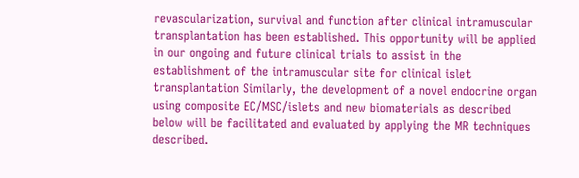revascularization, survival and function after clinical intramuscular transplantation has been established. This opportunity will be applied in our ongoing and future clinical trials to assist in the establishment of the intramuscular site for clinical islet transplantation Similarly, the development of a novel endocrine organ using composite EC/MSC/islets and new biomaterials as described below will be facilitated and evaluated by applying the MR techniques described.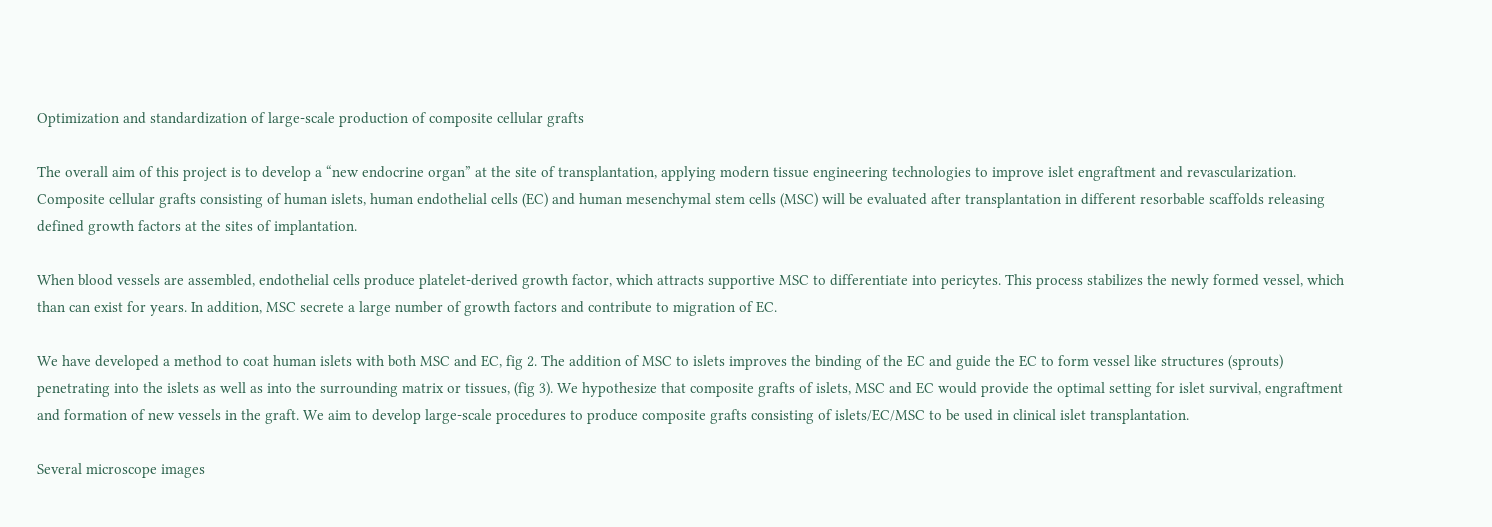Optimization and standardization of large-scale production of composite cellular grafts

The overall aim of this project is to develop a “new endocrine organ” at the site of transplantation, applying modern tissue engineering technologies to improve islet engraftment and revascularization. Composite cellular grafts consisting of human islets, human endothelial cells (EC) and human mesenchymal stem cells (MSC) will be evaluated after transplantation in different resorbable scaffolds releasing defined growth factors at the sites of implantation.

When blood vessels are assembled, endothelial cells produce platelet-derived growth factor, which attracts supportive MSC to differentiate into pericytes. This process stabilizes the newly formed vessel, which than can exist for years. In addition, MSC secrete a large number of growth factors and contribute to migration of EC.

We have developed a method to coat human islets with both MSC and EC, fig 2. The addition of MSC to islets improves the binding of the EC and guide the EC to form vessel like structures (sprouts) penetrating into the islets as well as into the surrounding matrix or tissues, (fig 3). We hypothesize that composite grafts of islets, MSC and EC would provide the optimal setting for islet survival, engraftment and formation of new vessels in the graft. We aim to develop large-scale procedures to produce composite grafts consisting of islets/EC/MSC to be used in clinical islet transplantation.

Several microscope images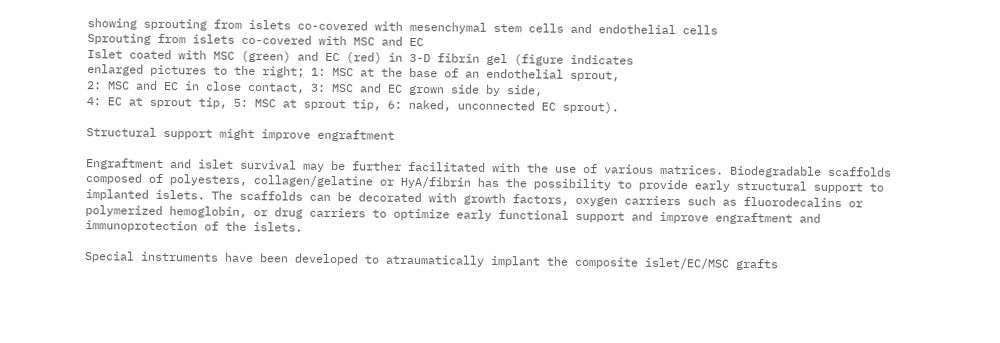showing sprouting from islets co-covered with mesenchymal stem cells and endothelial cells
Sprouting from islets co-covered with MSC and EC
Islet coated with MSC (green) and EC (red) in 3-D fibrin gel (figure indicates
enlarged pictures to the right; 1: MSC at the base of an endothelial sprout,
2: MSC and EC in close contact, 3: MSC and EC grown side by side,
4: EC at sprout tip, 5: MSC at sprout tip, 6: naked, unconnected EC sprout).

Structural support might improve engraftment

Engraftment and islet survival may be further facilitated with the use of various matrices. Biodegradable scaffolds composed of polyesters, collagen/gelatine or HyA/fibrin has the possibility to provide early structural support to implanted islets. The scaffolds can be decorated with growth factors, oxygen carriers such as fluorodecalins or polymerized hemoglobin, or drug carriers to optimize early functional support and improve engraftment and immunoprotection of the islets.

Special instruments have been developed to atraumatically implant the composite islet/EC/MSC grafts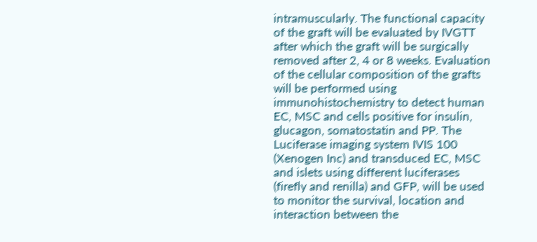intramuscularly. The functional capacity of the graft will be evaluated by IVGTT after which the graft will be surgically removed after 2, 4 or 8 weeks. Evaluation of the cellular composition of the grafts will be performed using immunohistochemistry to detect human EC, MSC and cells positive for insulin, glucagon, somatostatin and PP. The Luciferase imaging system IVIS 100 (Xenogen Inc) and transduced EC, MSC and islets using different luciferases (firefly and renilla) and GFP, will be used to monitor the survival, location and interaction between the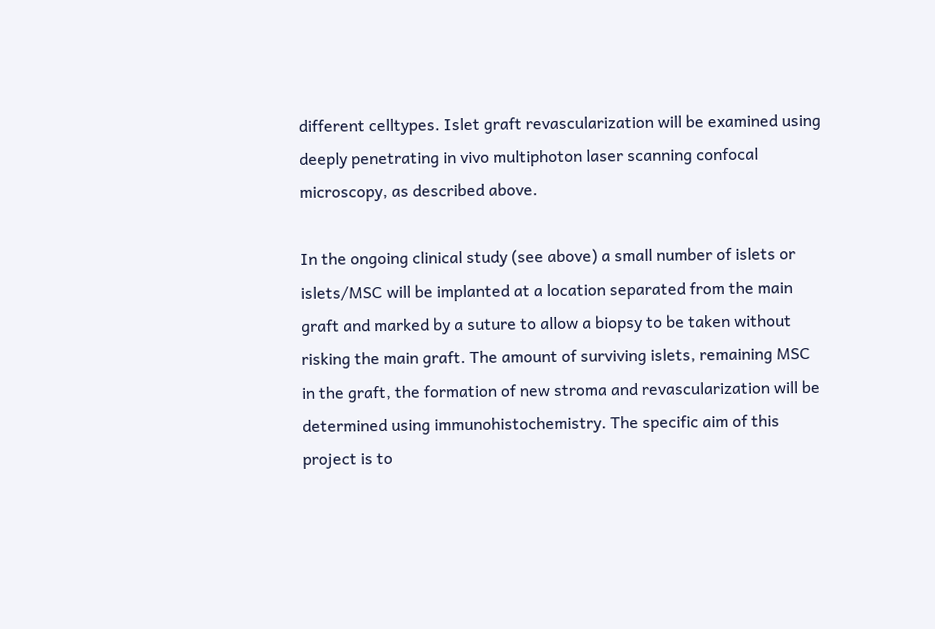different celltypes. Islet graft revascularization will be examined using deeply penetrating in vivo multiphoton laser scanning confocal microscopy, as described above.

In the ongoing clinical study (see above) a small number of islets or islets/MSC will be implanted at a location separated from the main graft and marked by a suture to allow a biopsy to be taken without risking the main graft. The amount of surviving islets, remaining MSC in the graft, the formation of new stroma and revascularization will be determined using immunohistochemistry. The specific aim of this project is to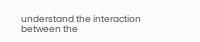understand the interaction between the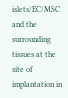islets/EC/MSC and the surrounding tissues at the site of implantation in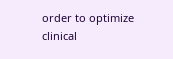order to optimize clinical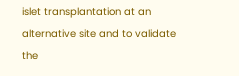islet transplantation at an alternative site and to validate the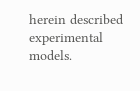herein described experimental models.